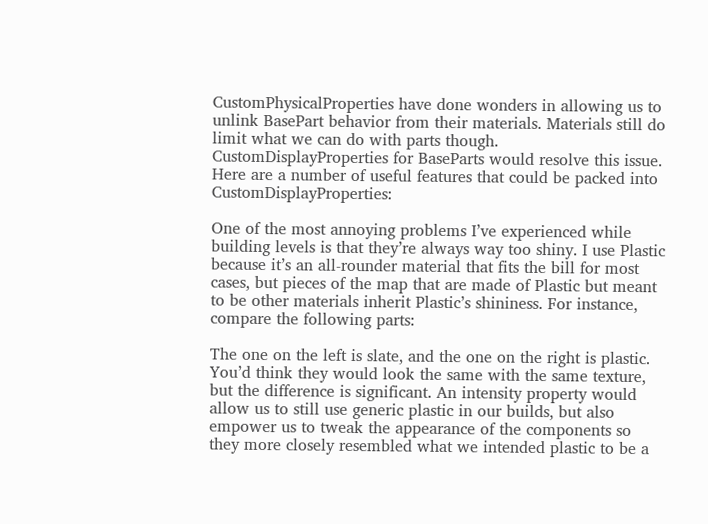CustomPhysicalProperties have done wonders in allowing us to unlink BasePart behavior from their materials. Materials still do limit what we can do with parts though. CustomDisplayProperties for BaseParts would resolve this issue. Here are a number of useful features that could be packed into CustomDisplayProperties:

One of the most annoying problems I’ve experienced while building levels is that they’re always way too shiny. I use Plastic because it’s an all-rounder material that fits the bill for most cases, but pieces of the map that are made of Plastic but meant to be other materials inherit Plastic’s shininess. For instance, compare the following parts:

The one on the left is slate, and the one on the right is plastic. You’d think they would look the same with the same texture, but the difference is significant. An intensity property would allow us to still use generic plastic in our builds, but also empower us to tweak the appearance of the components so they more closely resembled what we intended plastic to be a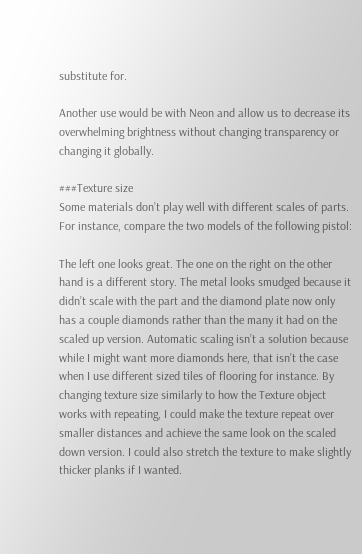substitute for.

Another use would be with Neon and allow us to decrease its overwhelming brightness without changing transparency or changing it globally.

###Texture size
Some materials don’t play well with different scales of parts. For instance, compare the two models of the following pistol:

The left one looks great. The one on the right on the other hand is a different story. The metal looks smudged because it didn’t scale with the part and the diamond plate now only has a couple diamonds rather than the many it had on the scaled up version. Automatic scaling isn’t a solution because while I might want more diamonds here, that isn’t the case when I use different sized tiles of flooring for instance. By changing texture size similarly to how the Texture object works with repeating, I could make the texture repeat over smaller distances and achieve the same look on the scaled down version. I could also stretch the texture to make slightly thicker planks if I wanted.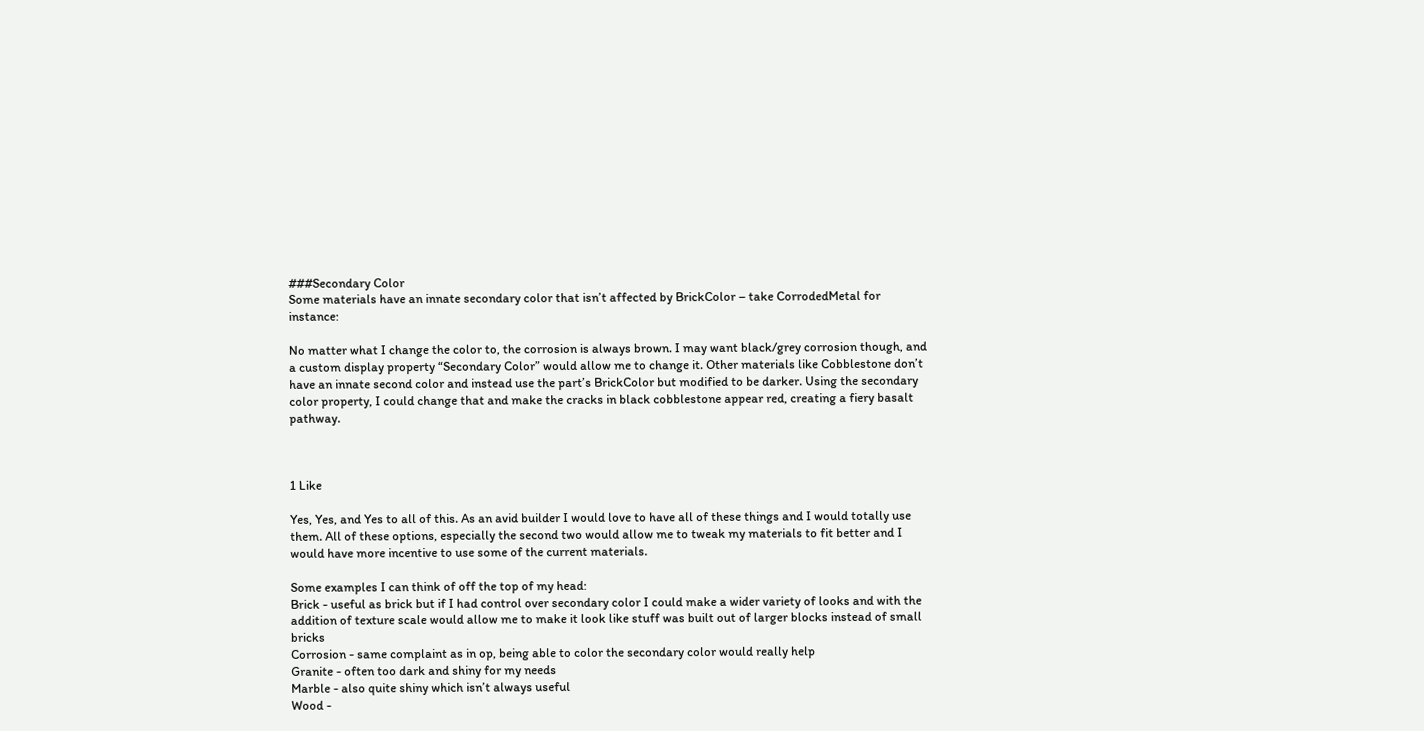###Secondary Color
Some materials have an innate secondary color that isn’t affected by BrickColor – take CorrodedMetal for instance:

No matter what I change the color to, the corrosion is always brown. I may want black/grey corrosion though, and a custom display property “Secondary Color” would allow me to change it. Other materials like Cobblestone don’t have an innate second color and instead use the part’s BrickColor but modified to be darker. Using the secondary color property, I could change that and make the cracks in black cobblestone appear red, creating a fiery basalt pathway.



1 Like

Yes, Yes, and Yes to all of this. As an avid builder I would love to have all of these things and I would totally use them. All of these options, especially the second two would allow me to tweak my materials to fit better and I would have more incentive to use some of the current materials.

Some examples I can think of off the top of my head:
Brick - useful as brick but if I had control over secondary color I could make a wider variety of looks and with the addition of texture scale would allow me to make it look like stuff was built out of larger blocks instead of small bricks
Corrosion - same complaint as in op, being able to color the secondary color would really help
Granite - often too dark and shiny for my needs
Marble - also quite shiny which isn’t always useful
Wood -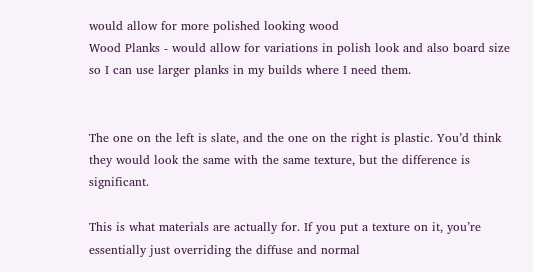would allow for more polished looking wood
Wood Planks - would allow for variations in polish look and also board size so I can use larger planks in my builds where I need them.


The one on the left is slate, and the one on the right is plastic. You’d think they would look the same with the same texture, but the difference is significant.

This is what materials are actually for. If you put a texture on it, you’re essentially just overriding the diffuse and normal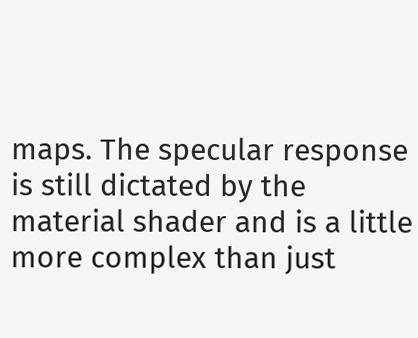maps. The specular response is still dictated by the material shader and is a little more complex than just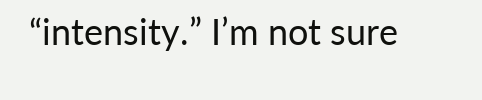“intensity.” I’m not sure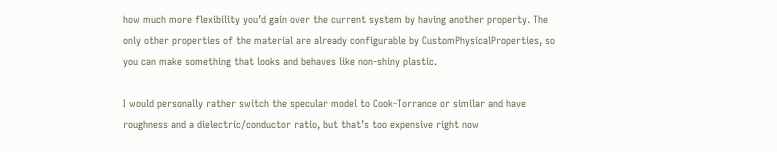how much more flexibility you’d gain over the current system by having another property. The only other properties of the material are already configurable by CustomPhysicalProperties, so you can make something that looks and behaves like non-shiny plastic.

I would personally rather switch the specular model to Cook-Torrance or similar and have roughness and a dielectric/conductor ratio, but that’s too expensive right now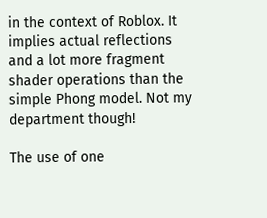in the context of Roblox. It implies actual reflections and a lot more fragment shader operations than the simple Phong model. Not my department though!

The use of one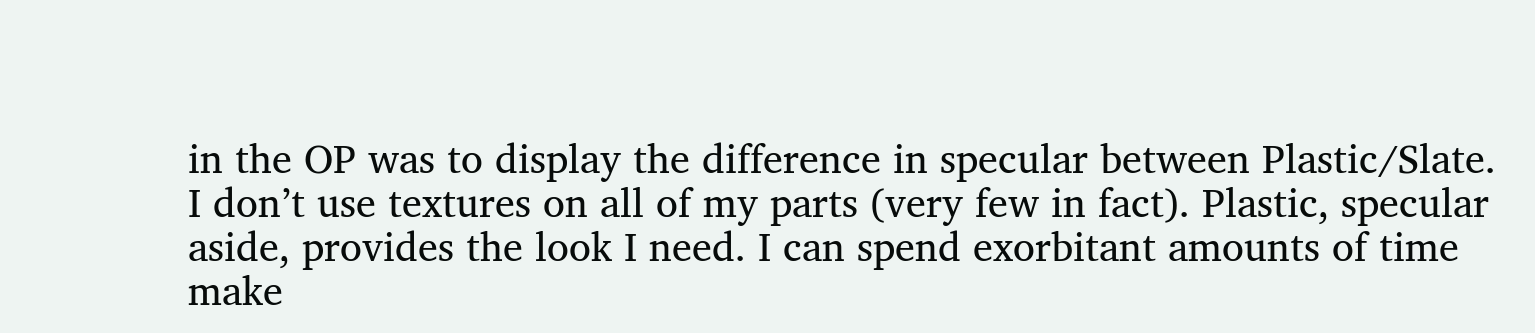in the OP was to display the difference in specular between Plastic/Slate. I don’t use textures on all of my parts (very few in fact). Plastic, specular aside, provides the look I need. I can spend exorbitant amounts of time make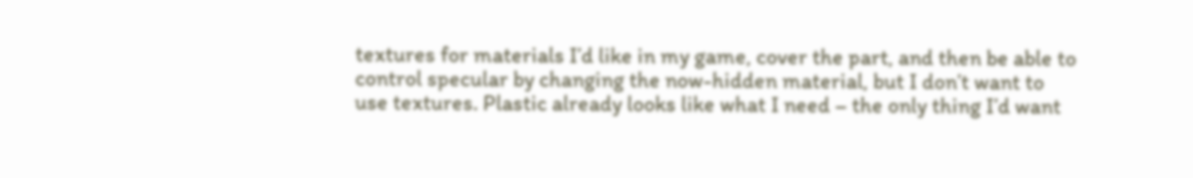textures for materials I’d like in my game, cover the part, and then be able to control specular by changing the now-hidden material, but I don’t want to use textures. Plastic already looks like what I need – the only thing I’d want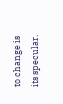to change is its specular.